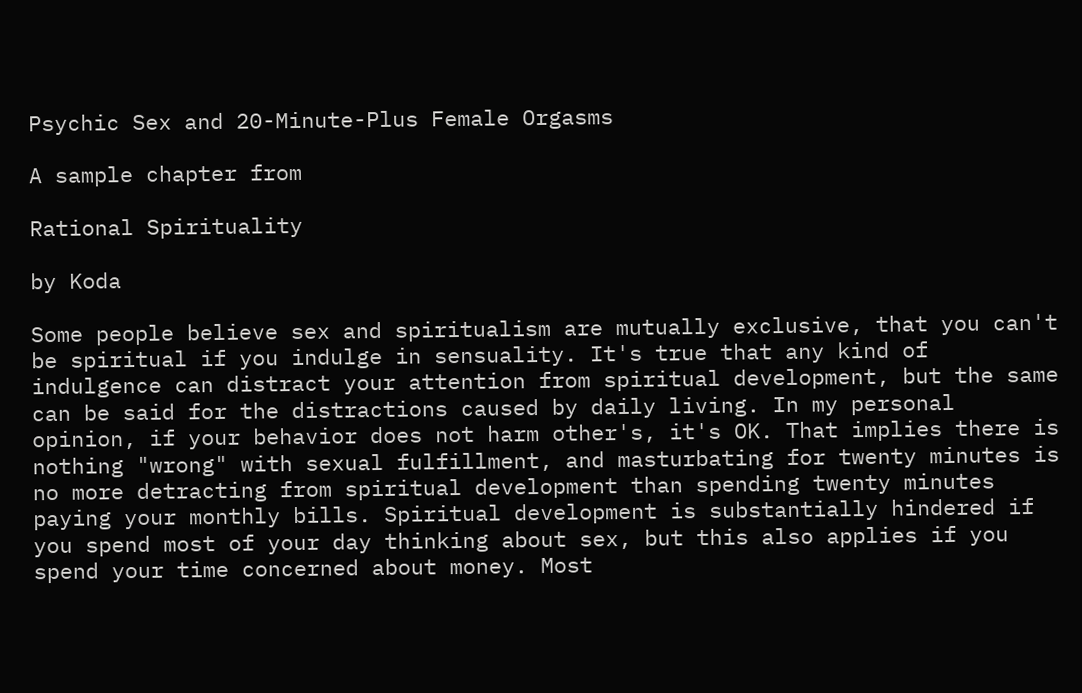Psychic Sex and 20-Minute-Plus Female Orgasms

A sample chapter from

Rational Spirituality

by Koda

Some people believe sex and spiritualism are mutually exclusive, that you can't be spiritual if you indulge in sensuality. It's true that any kind of indulgence can distract your attention from spiritual development, but the same can be said for the distractions caused by daily living. In my personal opinion, if your behavior does not harm other's, it's OK. That implies there is nothing "wrong" with sexual fulfillment, and masturbating for twenty minutes is no more detracting from spiritual development than spending twenty minutes paying your monthly bills. Spiritual development is substantially hindered if you spend most of your day thinking about sex, but this also applies if you spend your time concerned about money. Most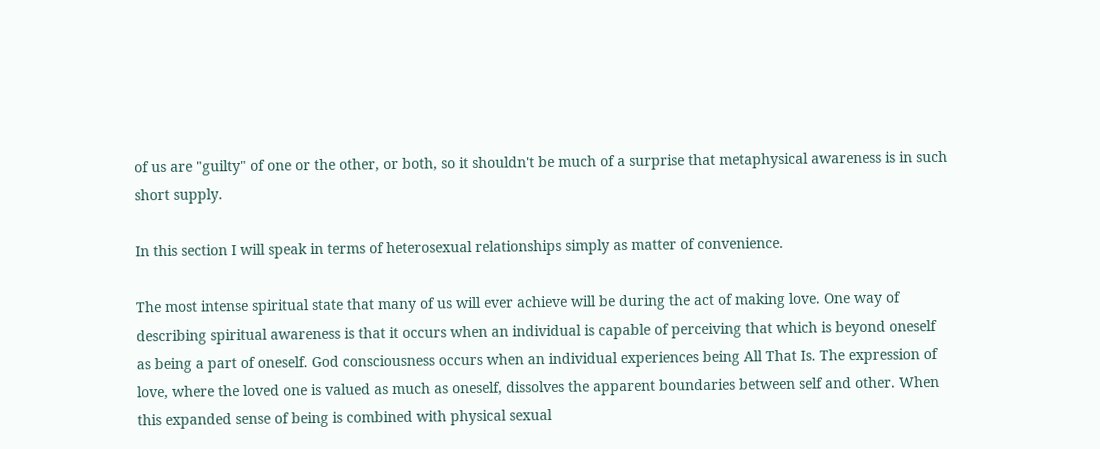of us are "guilty" of one or the other, or both, so it shouldn't be much of a surprise that metaphysical awareness is in such short supply.

In this section I will speak in terms of heterosexual relationships simply as matter of convenience.

The most intense spiritual state that many of us will ever achieve will be during the act of making love. One way of describing spiritual awareness is that it occurs when an individual is capable of perceiving that which is beyond oneself as being a part of oneself. God consciousness occurs when an individual experiences being All That Is. The expression of love, where the loved one is valued as much as oneself, dissolves the apparent boundaries between self and other. When this expanded sense of being is combined with physical sexual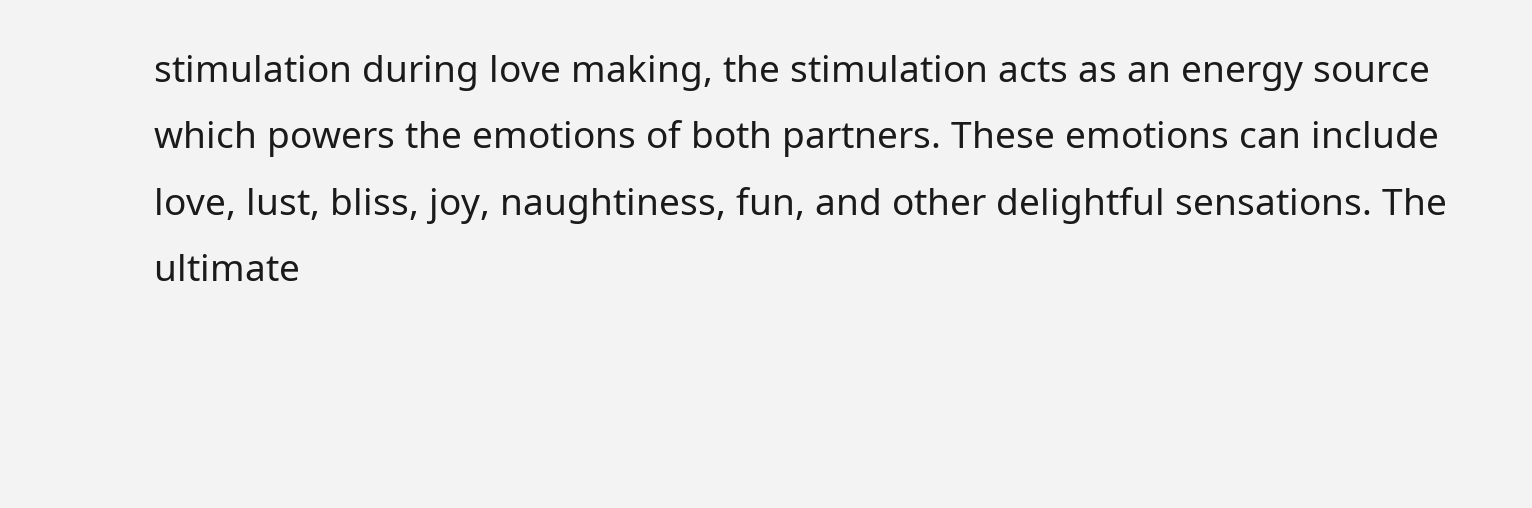stimulation during love making, the stimulation acts as an energy source which powers the emotions of both partners. These emotions can include love, lust, bliss, joy, naughtiness, fun, and other delightful sensations. The ultimate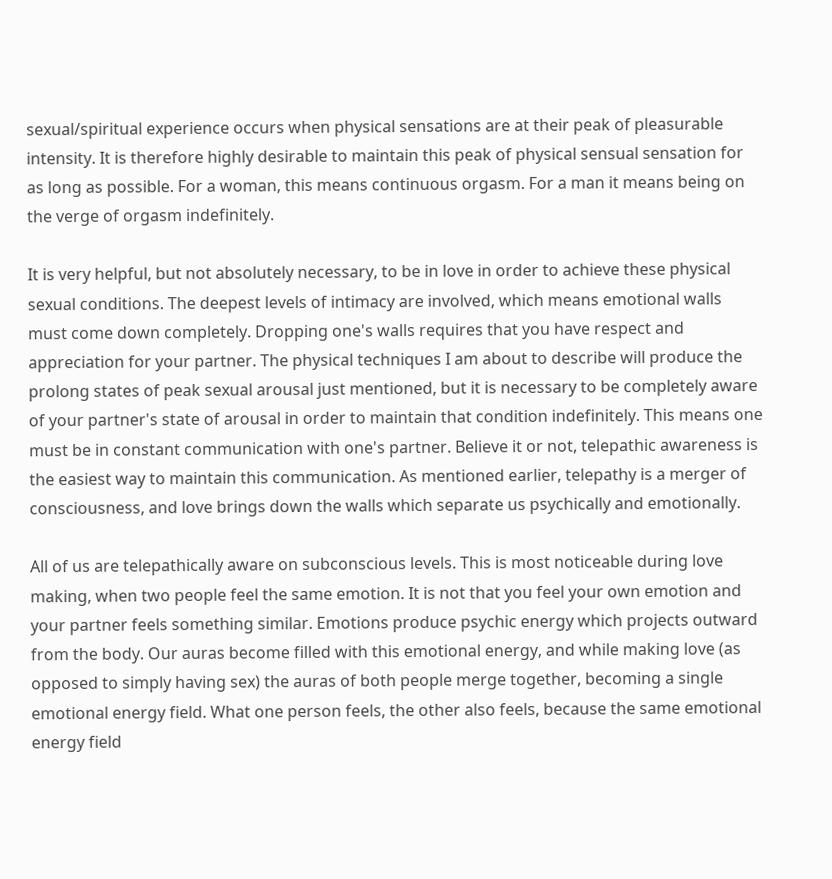sexual/spiritual experience occurs when physical sensations are at their peak of pleasurable intensity. It is therefore highly desirable to maintain this peak of physical sensual sensation for as long as possible. For a woman, this means continuous orgasm. For a man it means being on the verge of orgasm indefinitely.

It is very helpful, but not absolutely necessary, to be in love in order to achieve these physical sexual conditions. The deepest levels of intimacy are involved, which means emotional walls must come down completely. Dropping one's walls requires that you have respect and appreciation for your partner. The physical techniques I am about to describe will produce the prolong states of peak sexual arousal just mentioned, but it is necessary to be completely aware of your partner's state of arousal in order to maintain that condition indefinitely. This means one must be in constant communication with one's partner. Believe it or not, telepathic awareness is the easiest way to maintain this communication. As mentioned earlier, telepathy is a merger of consciousness, and love brings down the walls which separate us psychically and emotionally.

All of us are telepathically aware on subconscious levels. This is most noticeable during love making, when two people feel the same emotion. It is not that you feel your own emotion and your partner feels something similar. Emotions produce psychic energy which projects outward from the body. Our auras become filled with this emotional energy, and while making love (as opposed to simply having sex) the auras of both people merge together, becoming a single emotional energy field. What one person feels, the other also feels, because the same emotional energy field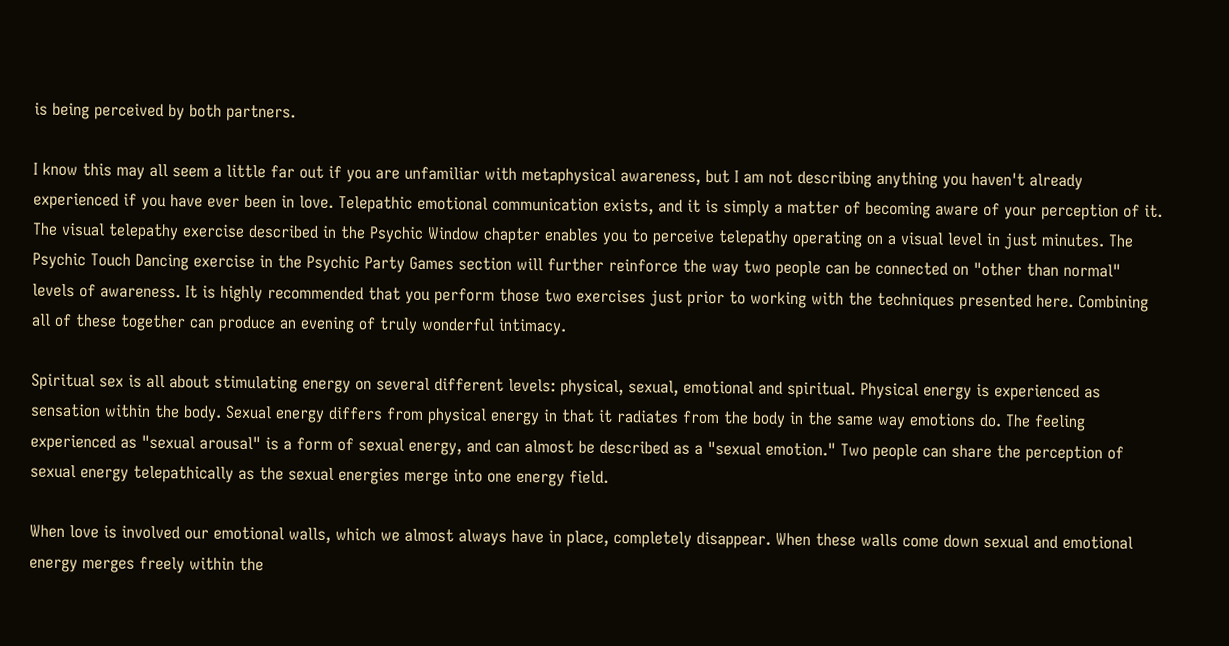is being perceived by both partners.

I know this may all seem a little far out if you are unfamiliar with metaphysical awareness, but I am not describing anything you haven't already experienced if you have ever been in love. Telepathic emotional communication exists, and it is simply a matter of becoming aware of your perception of it. The visual telepathy exercise described in the Psychic Window chapter enables you to perceive telepathy operating on a visual level in just minutes. The Psychic Touch Dancing exercise in the Psychic Party Games section will further reinforce the way two people can be connected on "other than normal" levels of awareness. It is highly recommended that you perform those two exercises just prior to working with the techniques presented here. Combining all of these together can produce an evening of truly wonderful intimacy.

Spiritual sex is all about stimulating energy on several different levels: physical, sexual, emotional and spiritual. Physical energy is experienced as sensation within the body. Sexual energy differs from physical energy in that it radiates from the body in the same way emotions do. The feeling experienced as "sexual arousal" is a form of sexual energy, and can almost be described as a "sexual emotion." Two people can share the perception of sexual energy telepathically as the sexual energies merge into one energy field.

When love is involved our emotional walls, which we almost always have in place, completely disappear. When these walls come down sexual and emotional energy merges freely within the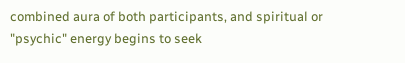combined aura of both participants, and spiritual or "psychic" energy begins to seek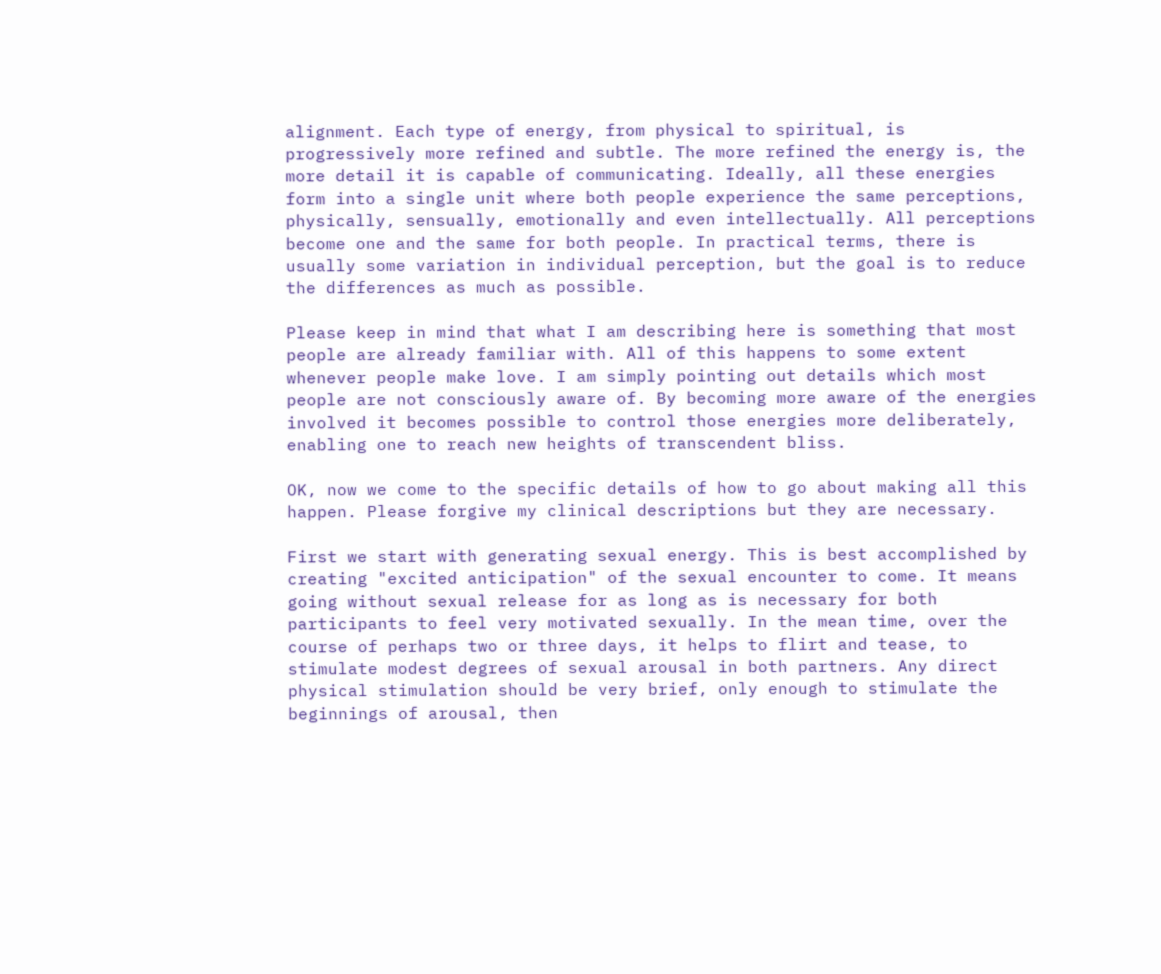alignment. Each type of energy, from physical to spiritual, is progressively more refined and subtle. The more refined the energy is, the more detail it is capable of communicating. Ideally, all these energies form into a single unit where both people experience the same perceptions, physically, sensually, emotionally and even intellectually. All perceptions become one and the same for both people. In practical terms, there is usually some variation in individual perception, but the goal is to reduce the differences as much as possible.

Please keep in mind that what I am describing here is something that most people are already familiar with. All of this happens to some extent whenever people make love. I am simply pointing out details which most people are not consciously aware of. By becoming more aware of the energies involved it becomes possible to control those energies more deliberately, enabling one to reach new heights of transcendent bliss.

OK, now we come to the specific details of how to go about making all this happen. Please forgive my clinical descriptions but they are necessary.

First we start with generating sexual energy. This is best accomplished by creating "excited anticipation" of the sexual encounter to come. It means going without sexual release for as long as is necessary for both participants to feel very motivated sexually. In the mean time, over the course of perhaps two or three days, it helps to flirt and tease, to stimulate modest degrees of sexual arousal in both partners. Any direct physical stimulation should be very brief, only enough to stimulate the beginnings of arousal, then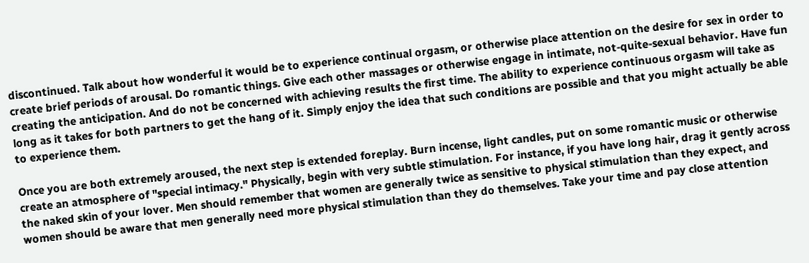discontinued. Talk about how wonderful it would be to experience continual orgasm, or otherwise place attention on the desire for sex in order to create brief periods of arousal. Do romantic things. Give each other massages or otherwise engage in intimate, not-quite-sexual behavior. Have fun creating the anticipation. And do not be concerned with achieving results the first time. The ability to experience continuous orgasm will take as long as it takes for both partners to get the hang of it. Simply enjoy the idea that such conditions are possible and that you might actually be able to experience them.

Once you are both extremely aroused, the next step is extended foreplay. Burn incense, light candles, put on some romantic music or otherwise create an atmosphere of "special intimacy." Physically, begin with very subtle stimulation. For instance, if you have long hair, drag it gently across the naked skin of your lover. Men should remember that women are generally twice as sensitive to physical stimulation than they expect, and women should be aware that men generally need more physical stimulation than they do themselves. Take your time and pay close attention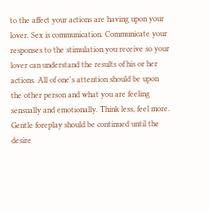to the affect your actions are having upon your lover. Sex is communication. Communicate your responses to the stimulation you receive so your lover can understand the results of his or her actions. All of one's attention should be upon the other person and what you are feeling sensually and emotionally. Think less, feel more. Gentle foreplay should be continued until the desire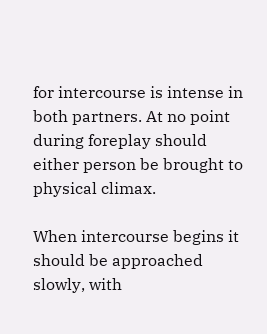for intercourse is intense in both partners. At no point during foreplay should either person be brought to physical climax.

When intercourse begins it should be approached slowly, with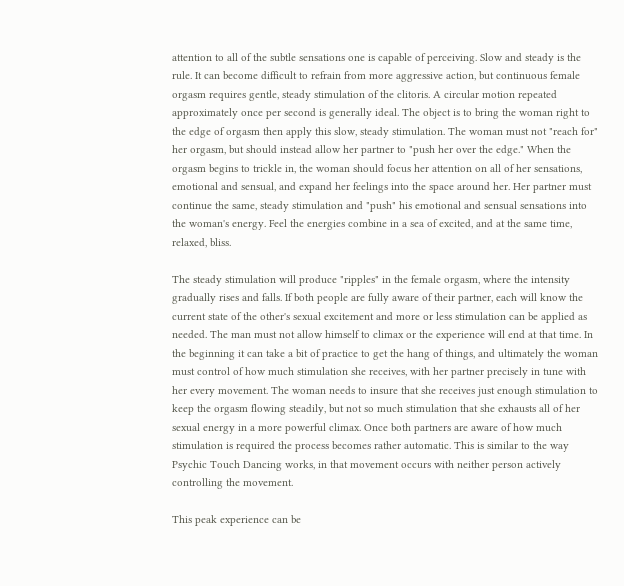attention to all of the subtle sensations one is capable of perceiving. Slow and steady is the rule. It can become difficult to refrain from more aggressive action, but continuous female orgasm requires gentle, steady stimulation of the clitoris. A circular motion repeated approximately once per second is generally ideal. The object is to bring the woman right to the edge of orgasm then apply this slow, steady stimulation. The woman must not "reach for" her orgasm, but should instead allow her partner to "push her over the edge." When the orgasm begins to trickle in, the woman should focus her attention on all of her sensations, emotional and sensual, and expand her feelings into the space around her. Her partner must continue the same, steady stimulation and "push" his emotional and sensual sensations into the woman's energy. Feel the energies combine in a sea of excited, and at the same time, relaxed, bliss.

The steady stimulation will produce "ripples" in the female orgasm, where the intensity gradually rises and falls. If both people are fully aware of their partner, each will know the current state of the other's sexual excitement and more or less stimulation can be applied as needed. The man must not allow himself to climax or the experience will end at that time. In the beginning it can take a bit of practice to get the hang of things, and ultimately the woman must control of how much stimulation she receives, with her partner precisely in tune with her every movement. The woman needs to insure that she receives just enough stimulation to keep the orgasm flowing steadily, but not so much stimulation that she exhausts all of her sexual energy in a more powerful climax. Once both partners are aware of how much stimulation is required the process becomes rather automatic. This is similar to the way Psychic Touch Dancing works, in that movement occurs with neither person actively controlling the movement.

This peak experience can be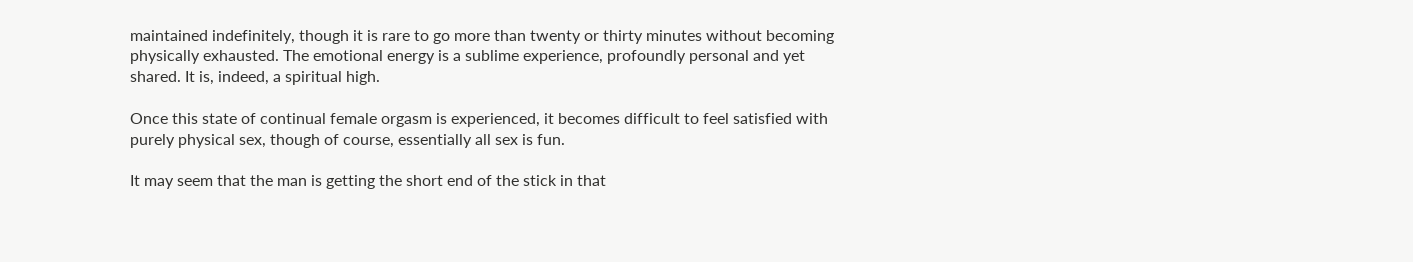maintained indefinitely, though it is rare to go more than twenty or thirty minutes without becoming physically exhausted. The emotional energy is a sublime experience, profoundly personal and yet shared. It is, indeed, a spiritual high.

Once this state of continual female orgasm is experienced, it becomes difficult to feel satisfied with purely physical sex, though of course, essentially all sex is fun.

It may seem that the man is getting the short end of the stick in that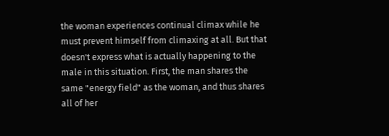the woman experiences continual climax while he must prevent himself from climaxing at all. But that doesn't express what is actually happening to the male in this situation. First, the man shares the same "energy field" as the woman, and thus shares all of her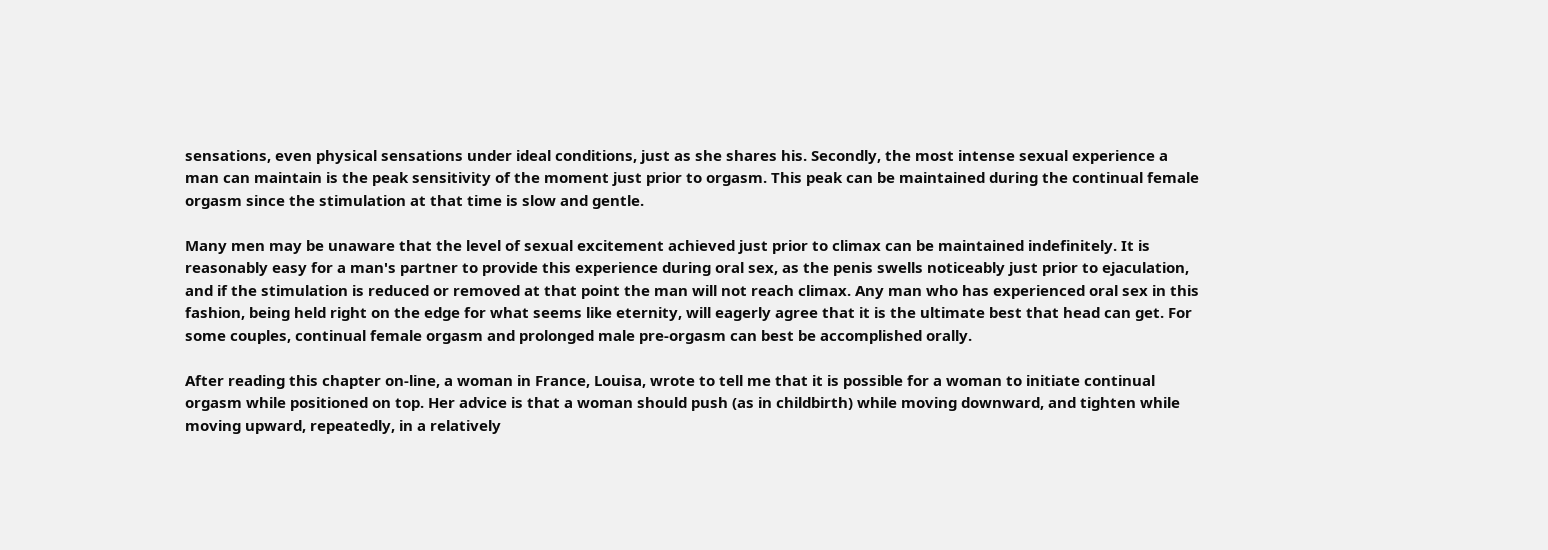sensations, even physical sensations under ideal conditions, just as she shares his. Secondly, the most intense sexual experience a man can maintain is the peak sensitivity of the moment just prior to orgasm. This peak can be maintained during the continual female orgasm since the stimulation at that time is slow and gentle.

Many men may be unaware that the level of sexual excitement achieved just prior to climax can be maintained indefinitely. It is reasonably easy for a man's partner to provide this experience during oral sex, as the penis swells noticeably just prior to ejaculation, and if the stimulation is reduced or removed at that point the man will not reach climax. Any man who has experienced oral sex in this fashion, being held right on the edge for what seems like eternity, will eagerly agree that it is the ultimate best that head can get. For some couples, continual female orgasm and prolonged male pre-orgasm can best be accomplished orally.

After reading this chapter on-line, a woman in France, Louisa, wrote to tell me that it is possible for a woman to initiate continual orgasm while positioned on top. Her advice is that a woman should push (as in childbirth) while moving downward, and tighten while moving upward, repeatedly, in a relatively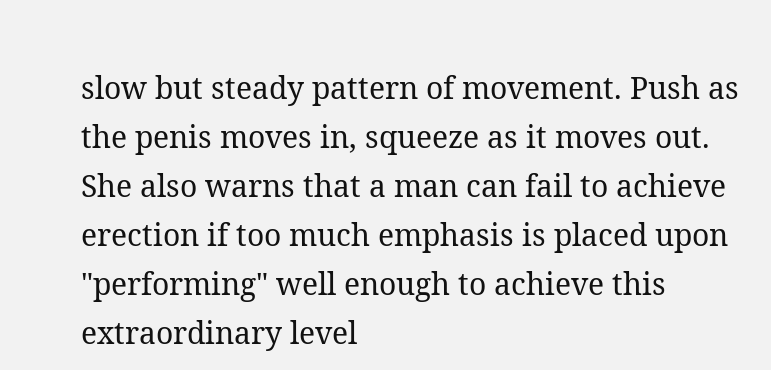slow but steady pattern of movement. Push as the penis moves in, squeeze as it moves out. She also warns that a man can fail to achieve erection if too much emphasis is placed upon "performing" well enough to achieve this extraordinary level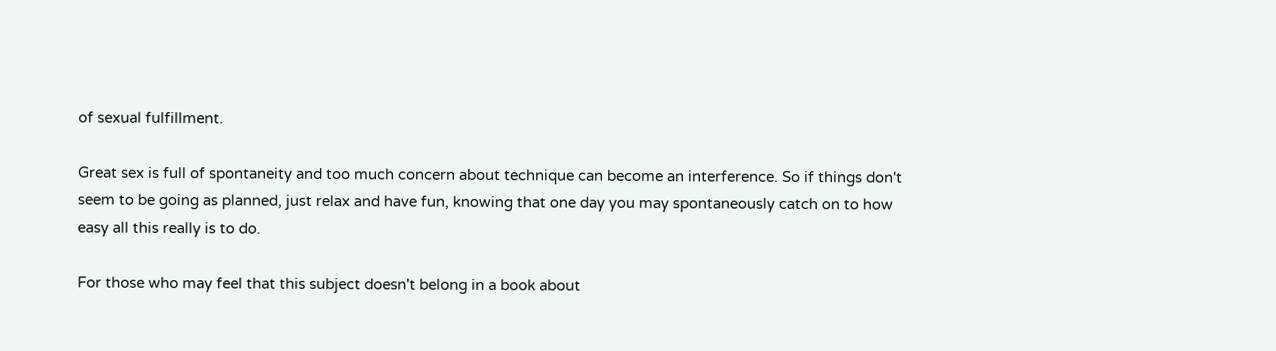of sexual fulfillment.

Great sex is full of spontaneity and too much concern about technique can become an interference. So if things don't seem to be going as planned, just relax and have fun, knowing that one day you may spontaneously catch on to how easy all this really is to do.

For those who may feel that this subject doesn't belong in a book about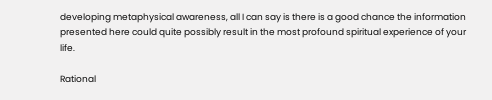developing metaphysical awareness, all I can say is there is a good chance the information presented here could quite possibly result in the most profound spiritual experience of your life.

Rational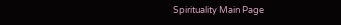Spirituality Main Page